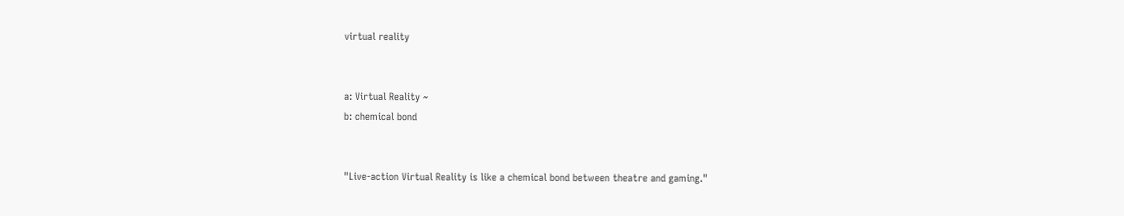virtual reality


a: Virtual Reality ~
b: chemical bond


"Live-action Virtual Reality is like a chemical bond between theatre and gaming."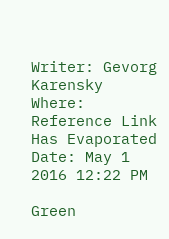Writer: Gevorg Karensky
Where: Reference Link Has Evaporated
Date: May 1 2016 12:22 PM

Green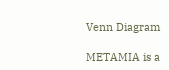Venn Diagram

METAMIA is a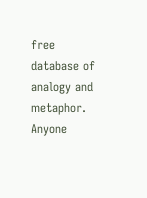free database of analogy and metaphor. Anyone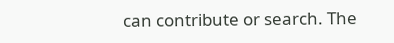can contribute or search. The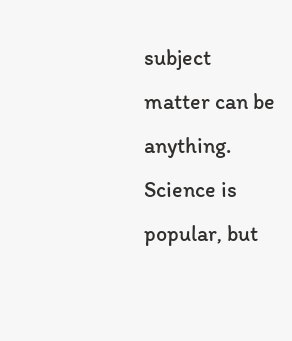subject matter can be anything. Science is popular, but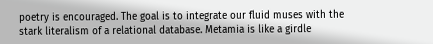poetry is encouraged. The goal is to integrate our fluid muses with the stark literalism of a relational database. Metamia is like a girdle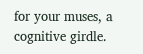for your muses, a cognitive girdle.